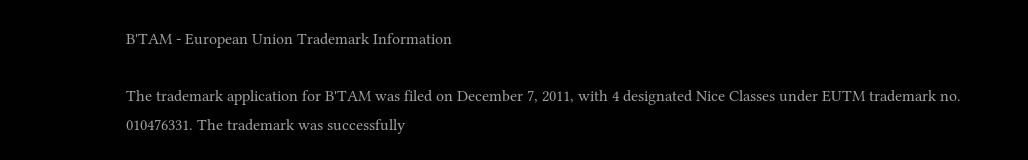B'TAM - European Union Trademark Information

The trademark application for B'TAM was filed on December 7, 2011, with 4 designated Nice Classes under EUTM trademark no. 010476331. The trademark was successfully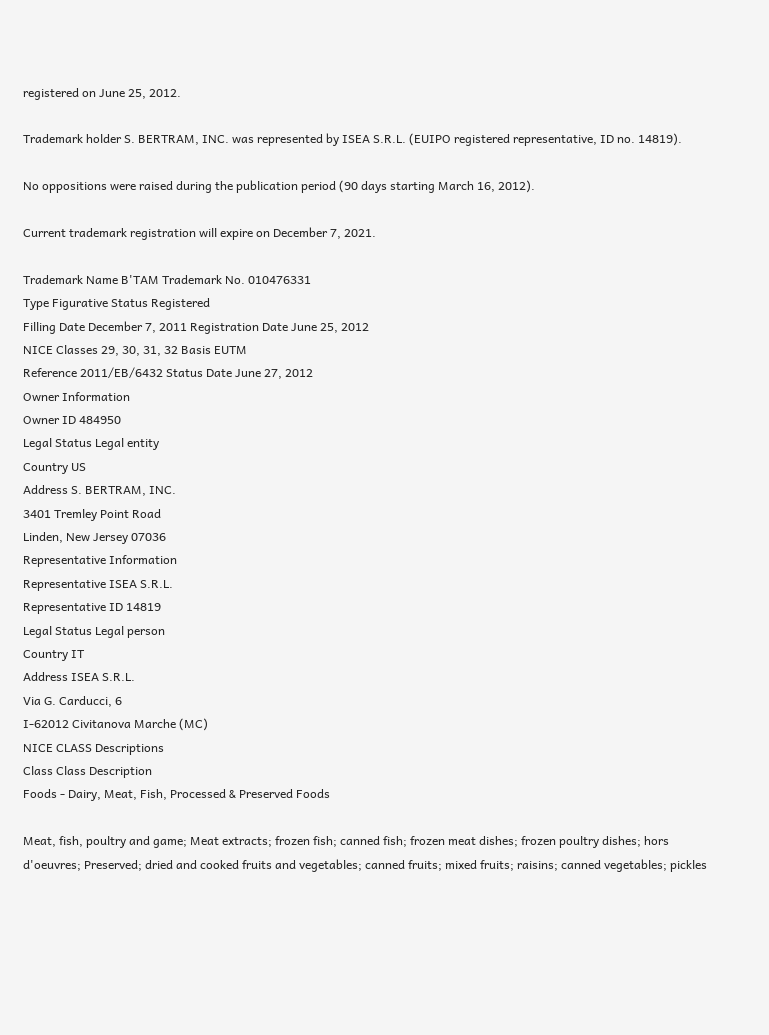registered on June 25, 2012.

Trademark holder S. BERTRAM, INC. was represented by ISEA S.R.L. (EUIPO registered representative, ID no. 14819).

No oppositions were raised during the publication period (90 days starting March 16, 2012).

Current trademark registration will expire on December 7, 2021.

Trademark Name B'TAM Trademark No. 010476331
Type Figurative Status Registered
Filling Date December 7, 2011 Registration Date June 25, 2012
NICE Classes 29, 30, 31, 32 Basis EUTM
Reference 2011/EB/6432 Status Date June 27, 2012
Owner Information
Owner ID 484950
Legal Status Legal entity
Country US
Address S. BERTRAM, INC.
3401 Tremley Point Road
Linden, New Jersey 07036
Representative Information
Representative ISEA S.R.L.
Representative ID 14819
Legal Status Legal person
Country IT
Address ISEA S.R.L.
Via G. Carducci, 6
I-62012 Civitanova Marche (MC)
NICE CLASS Descriptions
Class Class Description
Foods - Dairy, Meat, Fish, Processed & Preserved Foods

Meat, fish, poultry and game; Meat extracts; frozen fish; canned fish; frozen meat dishes; frozen poultry dishes; hors d'oeuvres; Preserved; dried and cooked fruits and vegetables; canned fruits; mixed fruits; raisins; canned vegetables; pickles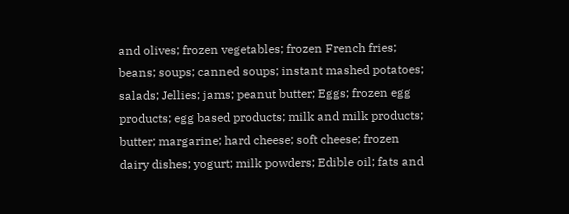and olives; frozen vegetables; frozen French fries; beans; soups; canned soups; instant mashed potatoes; salads; Jellies; jams; peanut butter; Eggs; frozen egg products; egg based products; milk and milk products; butter; margarine; hard cheese; soft cheese; frozen dairy dishes; yogurt; milk powders; Edible oil; fats and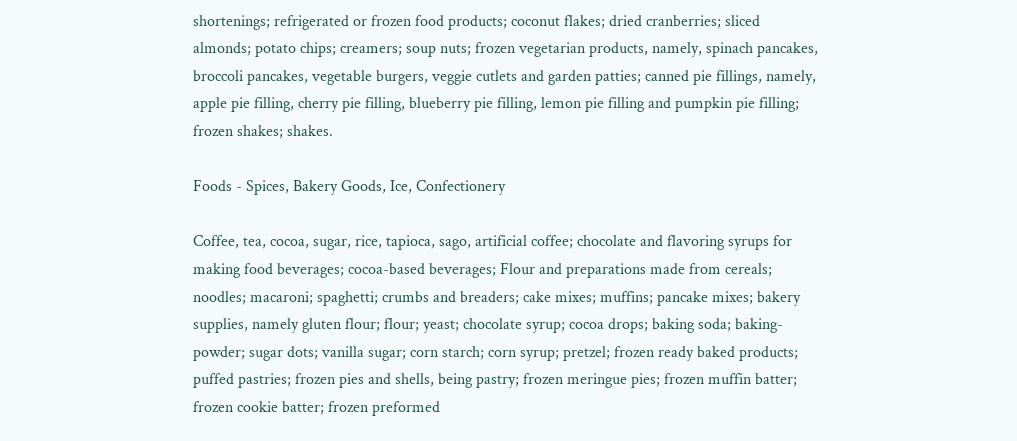shortenings; refrigerated or frozen food products; coconut flakes; dried cranberries; sliced almonds; potato chips; creamers; soup nuts; frozen vegetarian products, namely, spinach pancakes, broccoli pancakes, vegetable burgers, veggie cutlets and garden patties; canned pie fillings, namely, apple pie filling, cherry pie filling, blueberry pie filling, lemon pie filling and pumpkin pie filling; frozen shakes; shakes.

Foods - Spices, Bakery Goods, Ice, Confectionery

Coffee, tea, cocoa, sugar, rice, tapioca, sago, artificial coffee; chocolate and flavoring syrups for making food beverages; cocoa-based beverages; Flour and preparations made from cereals; noodles; macaroni; spaghetti; crumbs and breaders; cake mixes; muffins; pancake mixes; bakery supplies, namely gluten flour; flour; yeast; chocolate syrup; cocoa drops; baking soda; baking-powder; sugar dots; vanilla sugar; corn starch; corn syrup; pretzel; frozen ready baked products; puffed pastries; frozen pies and shells, being pastry; frozen meringue pies; frozen muffin batter; frozen cookie batter; frozen preformed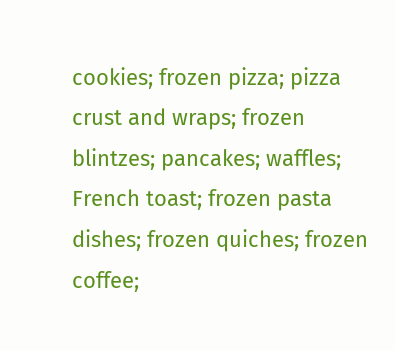cookies; frozen pizza; pizza crust and wraps; frozen blintzes; pancakes; waffles; French toast; frozen pasta dishes; frozen quiches; frozen coffee;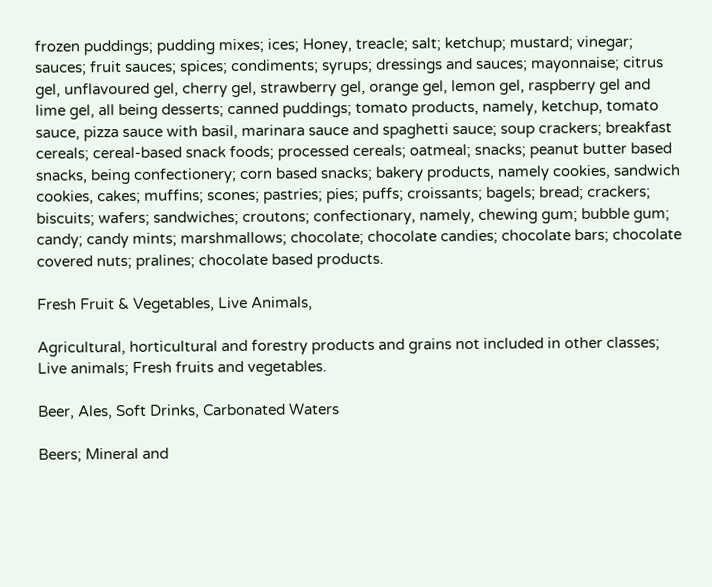frozen puddings; pudding mixes; ices; Honey, treacle; salt; ketchup; mustard; vinegar; sauces; fruit sauces; spices; condiments; syrups; dressings and sauces; mayonnaise; citrus gel, unflavoured gel, cherry gel, strawberry gel, orange gel, lemon gel, raspberry gel and lime gel, all being desserts; canned puddings; tomato products, namely, ketchup, tomato sauce, pizza sauce with basil, marinara sauce and spaghetti sauce; soup crackers; breakfast cereals; cereal-based snack foods; processed cereals; oatmeal; snacks; peanut butter based snacks, being confectionery; corn based snacks; bakery products, namely cookies, sandwich cookies, cakes; muffins; scones; pastries; pies; puffs; croissants; bagels; bread; crackers; biscuits; wafers; sandwiches; croutons; confectionary, namely, chewing gum; bubble gum; candy; candy mints; marshmallows; chocolate; chocolate candies; chocolate bars; chocolate covered nuts; pralines; chocolate based products.

Fresh Fruit & Vegetables, Live Animals,

Agricultural, horticultural and forestry products and grains not included in other classes; Live animals; Fresh fruits and vegetables.

Beer, Ales, Soft Drinks, Carbonated Waters

Beers; Mineral and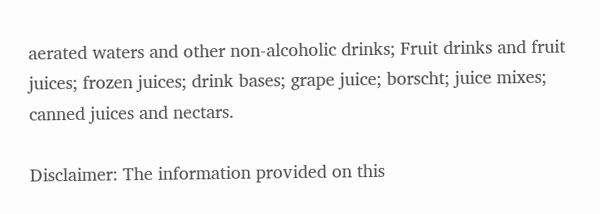aerated waters and other non-alcoholic drinks; Fruit drinks and fruit juices; frozen juices; drink bases; grape juice; borscht; juice mixes; canned juices and nectars.

Disclaimer: The information provided on this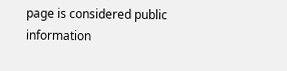page is considered public information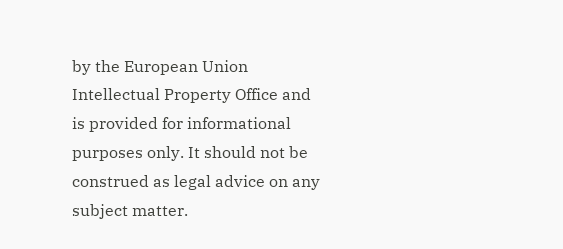by the European Union Intellectual Property Office and is provided for informational purposes only. It should not be construed as legal advice on any subject matter.